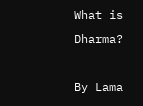What is Dharma?

By Lama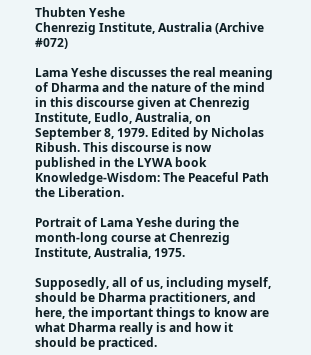Thubten Yeshe
Chenrezig Institute, Australia (Archive #072)

Lama Yeshe discusses the real meaning of Dharma and the nature of the mind in this discourse given at Chenrezig Institute, Eudlo, Australia, on September 8, 1979. Edited by Nicholas Ribush. This discourse is now published in the LYWA book Knowledge-Wisdom: The Peaceful Path the Liberation.

Portrait of Lama Yeshe during the month-long course at Chenrezig Institute, Australia, 1975.

Supposedly, all of us, including myself, should be Dharma practitioners, and here, the important things to know are what Dharma really is and how it should be practiced.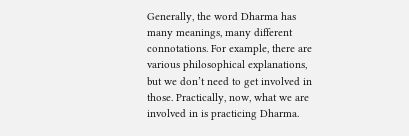Generally, the word Dharma has many meanings, many different connotations. For example, there are various philosophical explanations, but we don’t need to get involved in those. Practically, now, what we are involved in is practicing Dharma.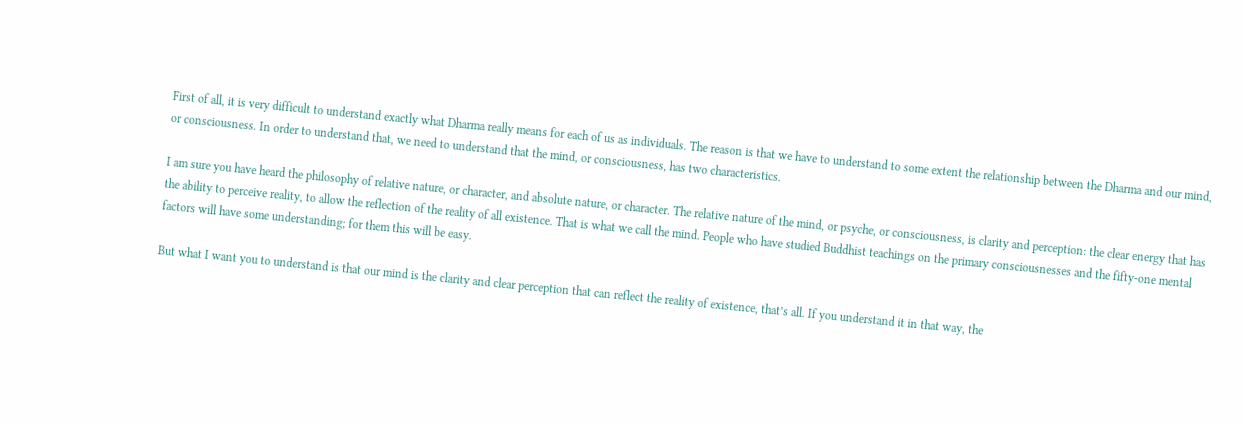First of all, it is very difficult to understand exactly what Dharma really means for each of us as individuals. The reason is that we have to understand to some extent the relationship between the Dharma and our mind, or consciousness. In order to understand that, we need to understand that the mind, or consciousness, has two characteristics.

I am sure you have heard the philosophy of relative nature, or character, and absolute nature, or character. The relative nature of the mind, or psyche, or consciousness, is clarity and perception: the clear energy that has the ability to perceive reality, to allow the reflection of the reality of all existence. That is what we call the mind. People who have studied Buddhist teachings on the primary consciousnesses and the fifty-one mental factors will have some understanding; for them this will be easy.

But what I want you to understand is that our mind is the clarity and clear perception that can reflect the reality of existence, that’s all. If you understand it in that way, the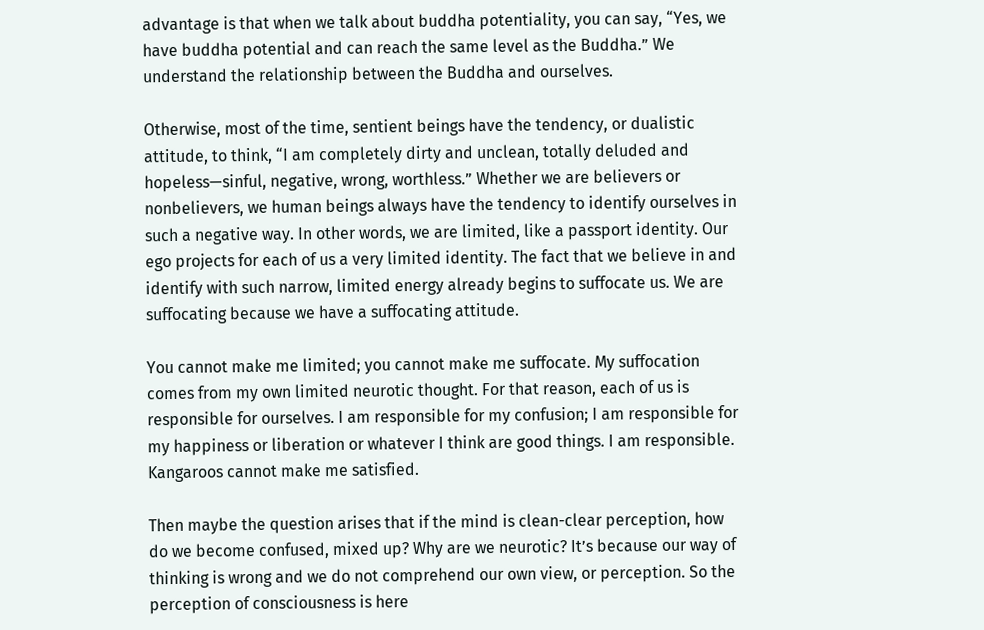advantage is that when we talk about buddha potentiality, you can say, “Yes, we have buddha potential and can reach the same level as the Buddha.” We understand the relationship between the Buddha and ourselves.

Otherwise, most of the time, sentient beings have the tendency, or dualistic attitude, to think, “I am completely dirty and unclean, totally deluded and hopeless—sinful, negative, wrong, worthless.” Whether we are believers or nonbelievers, we human beings always have the tendency to identify ourselves in such a negative way. In other words, we are limited, like a passport identity. Our ego projects for each of us a very limited identity. The fact that we believe in and identify with such narrow, limited energy already begins to suffocate us. We are suffocating because we have a suffocating attitude.

You cannot make me limited; you cannot make me suffocate. My suffocation comes from my own limited neurotic thought. For that reason, each of us is responsible for ourselves. I am responsible for my confusion; I am responsible for my happiness or liberation or whatever I think are good things. I am responsible. Kangaroos cannot make me satisfied.

Then maybe the question arises that if the mind is clean-clear perception, how do we become confused, mixed up? Why are we neurotic? It’s because our way of thinking is wrong and we do not comprehend our own view, or perception. So the perception of consciousness is here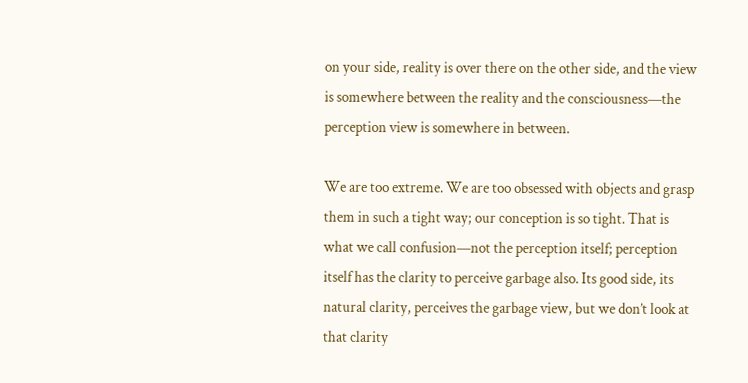on your side, reality is over there on the other side, and the view is somewhere between the reality and the consciousness—the perception view is somewhere in between.

We are too extreme. We are too obsessed with objects and grasp them in such a tight way; our conception is so tight. That is what we call confusion—not the perception itself; perception itself has the clarity to perceive garbage also. Its good side, its natural clarity, perceives the garbage view, but we don’t look at that clarity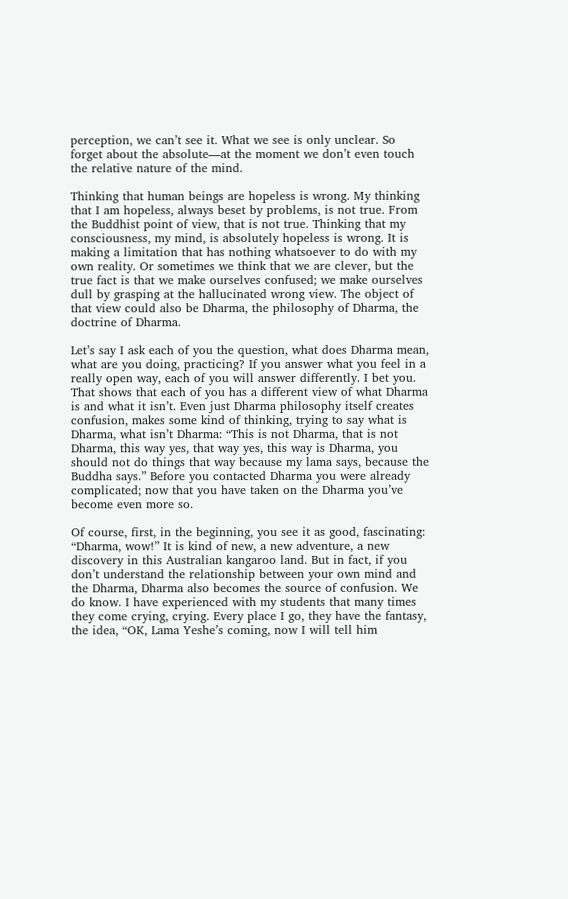perception, we can’t see it. What we see is only unclear. So forget about the absolute—at the moment we don’t even touch the relative nature of the mind.

Thinking that human beings are hopeless is wrong. My thinking that I am hopeless, always beset by problems, is not true. From the Buddhist point of view, that is not true. Thinking that my consciousness, my mind, is absolutely hopeless is wrong. It is making a limitation that has nothing whatsoever to do with my own reality. Or sometimes we think that we are clever, but the true fact is that we make ourselves confused; we make ourselves dull by grasping at the hallucinated wrong view. The object of that view could also be Dharma, the philosophy of Dharma, the doctrine of Dharma.

Let’s say I ask each of you the question, what does Dharma mean, what are you doing, practicing? If you answer what you feel in a really open way, each of you will answer differently. I bet you. That shows that each of you has a different view of what Dharma is and what it isn’t. Even just Dharma philosophy itself creates confusion, makes some kind of thinking, trying to say what is Dharma, what isn’t Dharma: “This is not Dharma, that is not Dharma, this way yes, that way yes, this way is Dharma, you should not do things that way because my lama says, because the Buddha says.” Before you contacted Dharma you were already complicated; now that you have taken on the Dharma you’ve become even more so.

Of course, first, in the beginning, you see it as good, fascinating: “Dharma, wow!” It is kind of new, a new adventure, a new discovery in this Australian kangaroo land. But in fact, if you don’t understand the relationship between your own mind and the Dharma, Dharma also becomes the source of confusion. We do know. I have experienced with my students that many times they come crying, crying. Every place I go, they have the fantasy, the idea, “OK, Lama Yeshe’s coming, now I will tell him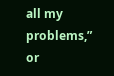all my problems,” or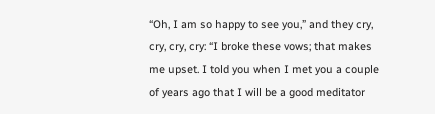“Oh, I am so happy to see you,” and they cry, cry, cry, cry: “I broke these vows; that makes me upset. I told you when I met you a couple of years ago that I will be a good meditator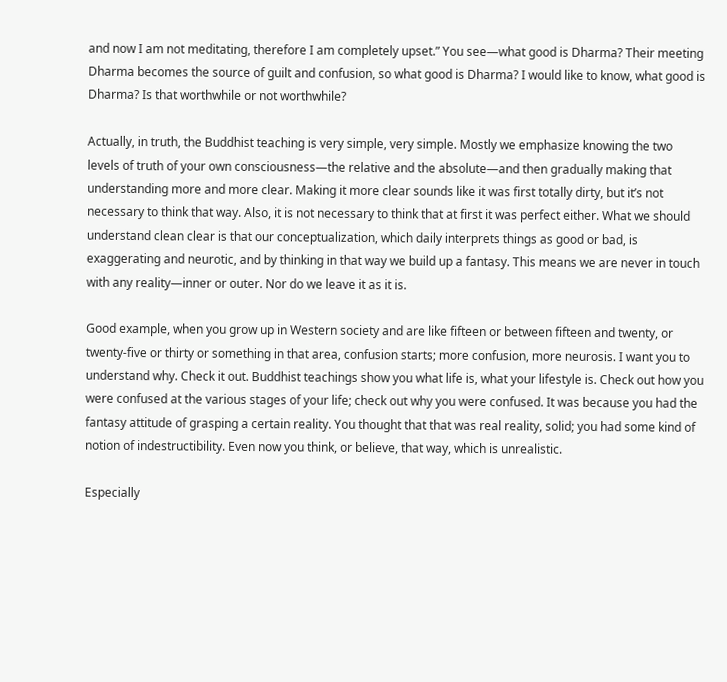and now I am not meditating, therefore I am completely upset.” You see—what good is Dharma? Their meeting Dharma becomes the source of guilt and confusion, so what good is Dharma? I would like to know, what good is Dharma? Is that worthwhile or not worthwhile?

Actually, in truth, the Buddhist teaching is very simple, very simple. Mostly we emphasize knowing the two levels of truth of your own consciousness—the relative and the absolute—and then gradually making that understanding more and more clear. Making it more clear sounds like it was first totally dirty, but it’s not necessary to think that way. Also, it is not necessary to think that at first it was perfect either. What we should understand clean clear is that our conceptualization, which daily interprets things as good or bad, is exaggerating and neurotic, and by thinking in that way we build up a fantasy. This means we are never in touch with any reality—inner or outer. Nor do we leave it as it is.

Good example, when you grow up in Western society and are like fifteen or between fifteen and twenty, or twenty-five or thirty or something in that area, confusion starts; more confusion, more neurosis. I want you to understand why. Check it out. Buddhist teachings show you what life is, what your lifestyle is. Check out how you were confused at the various stages of your life; check out why you were confused. It was because you had the fantasy attitude of grasping a certain reality. You thought that that was real reality, solid; you had some kind of notion of indestructibility. Even now you think, or believe, that way, which is unrealistic.

Especially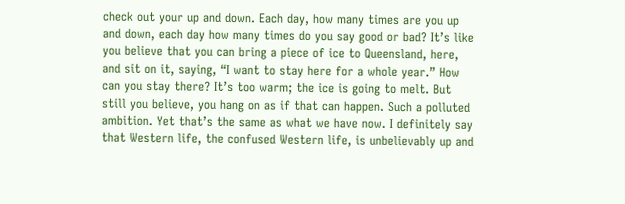check out your up and down. Each day, how many times are you up and down, each day how many times do you say good or bad? It’s like you believe that you can bring a piece of ice to Queensland, here, and sit on it, saying, “I want to stay here for a whole year.” How can you stay there? It’s too warm; the ice is going to melt. But still you believe, you hang on as if that can happen. Such a polluted ambition. Yet that’s the same as what we have now. I definitely say that Western life, the confused Western life, is unbelievably up and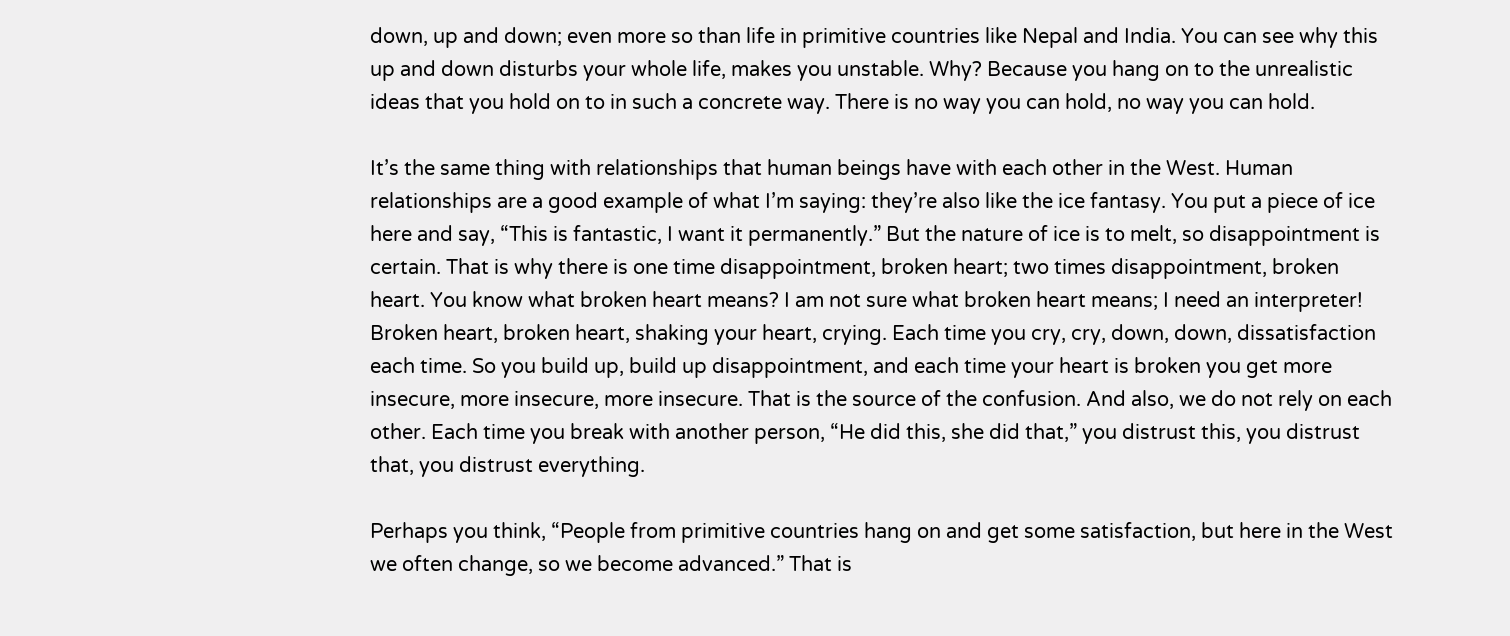down, up and down; even more so than life in primitive countries like Nepal and India. You can see why this up and down disturbs your whole life, makes you unstable. Why? Because you hang on to the unrealistic ideas that you hold on to in such a concrete way. There is no way you can hold, no way you can hold.

It’s the same thing with relationships that human beings have with each other in the West. Human relationships are a good example of what I’m saying: they’re also like the ice fantasy. You put a piece of ice here and say, “This is fantastic, I want it permanently.” But the nature of ice is to melt, so disappointment is certain. That is why there is one time disappointment, broken heart; two times disappointment, broken heart. You know what broken heart means? I am not sure what broken heart means; I need an interpreter! Broken heart, broken heart, shaking your heart, crying. Each time you cry, cry, down, down, dissatisfaction each time. So you build up, build up disappointment, and each time your heart is broken you get more insecure, more insecure, more insecure. That is the source of the confusion. And also, we do not rely on each other. Each time you break with another person, “He did this, she did that,” you distrust this, you distrust that, you distrust everything.

Perhaps you think, “People from primitive countries hang on and get some satisfaction, but here in the West we often change, so we become advanced.” That is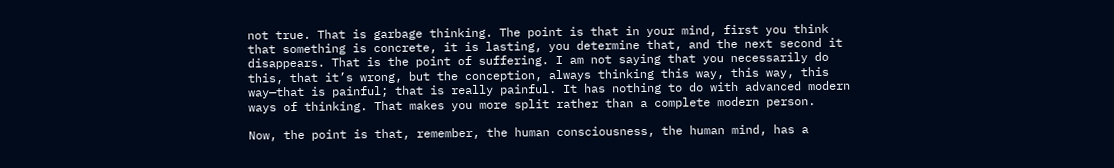not true. That is garbage thinking. The point is that in your mind, first you think that something is concrete, it is lasting, you determine that, and the next second it disappears. That is the point of suffering. I am not saying that you necessarily do this, that it’s wrong, but the conception, always thinking this way, this way, this way—that is painful; that is really painful. It has nothing to do with advanced modern ways of thinking. That makes you more split rather than a complete modern person.

Now, the point is that, remember, the human consciousness, the human mind, has a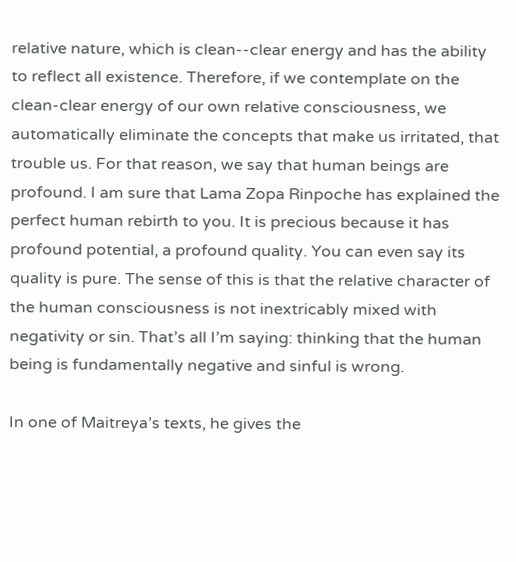relative nature, which is clean--clear energy and has the ability to reflect all existence. Therefore, if we contemplate on the clean-clear energy of our own relative consciousness, we automatically eliminate the concepts that make us irritated, that trouble us. For that reason, we say that human beings are profound. I am sure that Lama Zopa Rinpoche has explained the perfect human rebirth to you. It is precious because it has profound potential, a profound quality. You can even say its quality is pure. The sense of this is that the relative character of the human consciousness is not inextricably mixed with negativity or sin. That’s all I’m saying: thinking that the human being is fundamentally negative and sinful is wrong.

In one of Maitreya’s texts, he gives the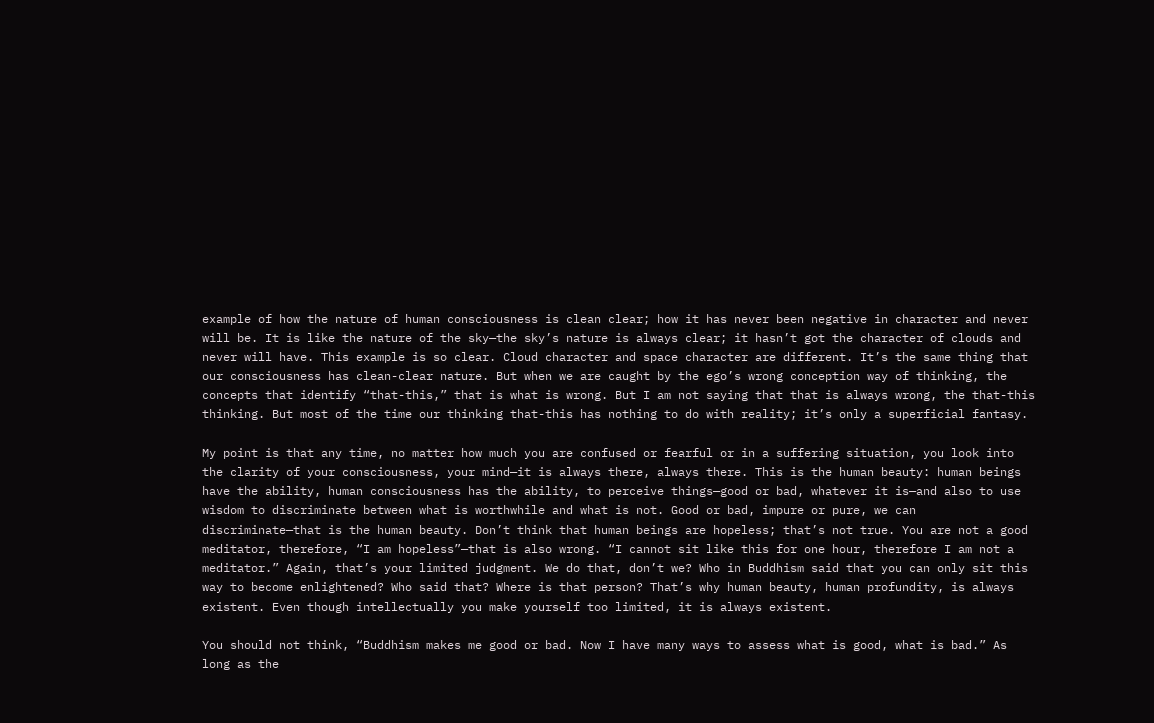example of how the nature of human consciousness is clean clear; how it has never been negative in character and never will be. It is like the nature of the sky—the sky’s nature is always clear; it hasn’t got the character of clouds and never will have. This example is so clear. Cloud character and space character are different. It’s the same thing that our consciousness has clean-clear nature. But when we are caught by the ego’s wrong conception way of thinking, the concepts that identify “that-this,” that is what is wrong. But I am not saying that that is always wrong, the that-this thinking. But most of the time our thinking that-this has nothing to do with reality; it’s only a superficial fantasy.

My point is that any time, no matter how much you are confused or fearful or in a suffering situation, you look into the clarity of your consciousness, your mind—it is always there, always there. This is the human beauty: human beings have the ability, human consciousness has the ability, to perceive things—good or bad, whatever it is—and also to use wisdom to discriminate between what is worthwhile and what is not. Good or bad, impure or pure, we can discriminate—that is the human beauty. Don’t think that human beings are hopeless; that’s not true. You are not a good meditator, therefore, “I am hopeless”—that is also wrong. “I cannot sit like this for one hour, therefore I am not a meditator.” Again, that’s your limited judgment. We do that, don’t we? Who in Buddhism said that you can only sit this way to become enlightened? Who said that? Where is that person? That’s why human beauty, human profundity, is always existent. Even though intellectually you make yourself too limited, it is always existent.

You should not think, “Buddhism makes me good or bad. Now I have many ways to assess what is good, what is bad.” As long as the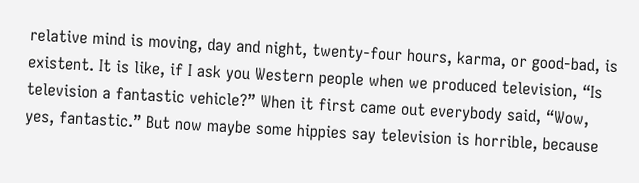relative mind is moving, day and night, twenty-four hours, karma, or good-bad, is existent. It is like, if I ask you Western people when we produced television, “Is television a fantastic vehicle?” When it first came out everybody said, “Wow, yes, fantastic.” But now maybe some hippies say television is horrible, because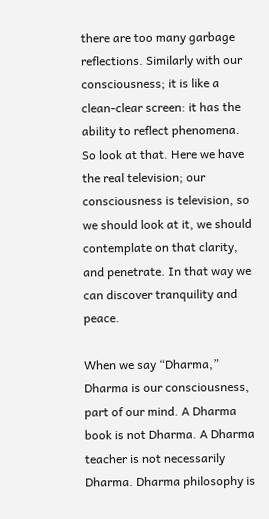there are too many garbage reflections. Similarly with our consciousness; it is like a clean-clear screen: it has the ability to reflect phenomena. So look at that. Here we have the real television; our consciousness is television, so we should look at it, we should contemplate on that clarity, and penetrate. In that way we can discover tranquility and peace.

When we say “Dharma,” Dharma is our consciousness, part of our mind. A Dharma book is not Dharma. A Dharma teacher is not necessarily Dharma. Dharma philosophy is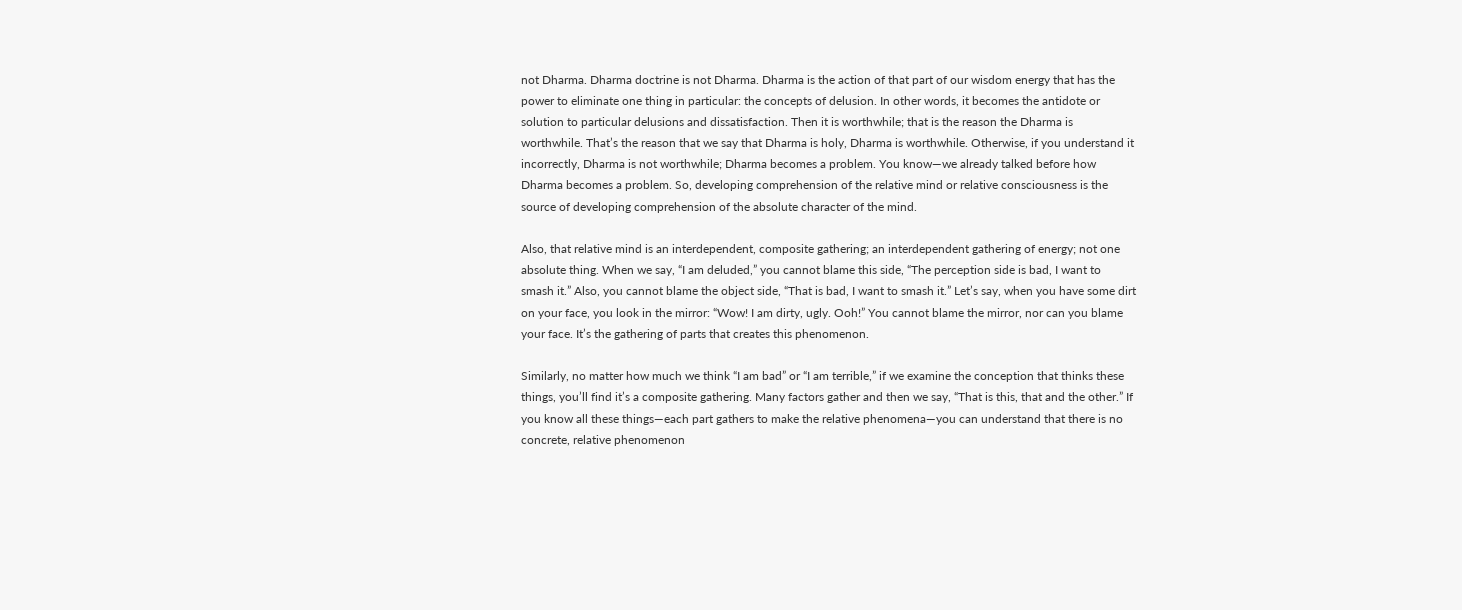not Dharma. Dharma doctrine is not Dharma. Dharma is the action of that part of our wisdom energy that has the power to eliminate one thing in particular: the concepts of delusion. In other words, it becomes the antidote or solution to particular delusions and dissatisfaction. Then it is worthwhile; that is the reason the Dharma is worthwhile. That’s the reason that we say that Dharma is holy, Dharma is worthwhile. Otherwise, if you understand it incorrectly, Dharma is not worthwhile; Dharma becomes a problem. You know—we already talked before how Dharma becomes a problem. So, developing comprehension of the relative mind or relative consciousness is the source of developing comprehension of the absolute character of the mind.

Also, that relative mind is an interdependent, composite gathering; an interdependent gathering of energy; not one absolute thing. When we say, “I am deluded,” you cannot blame this side, “The perception side is bad, I want to smash it.” Also, you cannot blame the object side, “That is bad, I want to smash it.” Let’s say, when you have some dirt on your face, you look in the mirror: “Wow! I am dirty, ugly. Ooh!” You cannot blame the mirror, nor can you blame your face. It’s the gathering of parts that creates this phenomenon.

Similarly, no matter how much we think “I am bad” or “I am terrible,” if we examine the conception that thinks these things, you’ll find it’s a composite gathering. Many factors gather and then we say, “That is this, that and the other.” If you know all these things—each part gathers to make the relative phenomena—you can understand that there is no concrete, relative phenomenon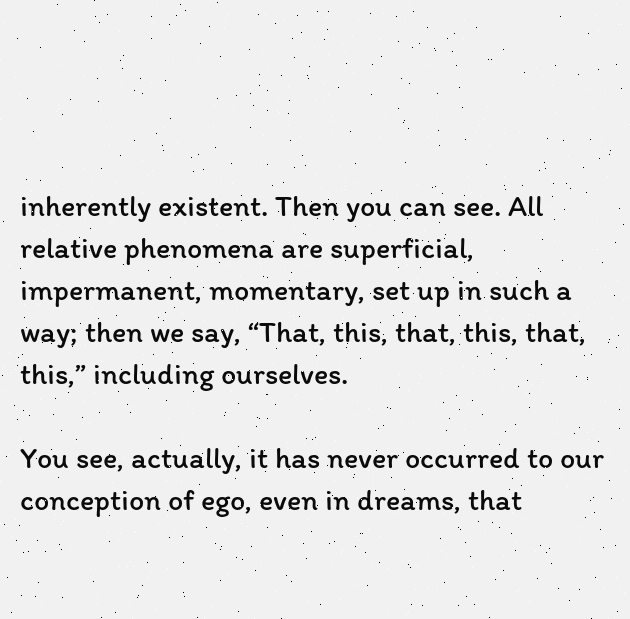inherently existent. Then you can see. All relative phenomena are superficial, impermanent, momentary, set up in such a way; then we say, “That, this, that, this, that, this,” including ourselves.

You see, actually, it has never occurred to our conception of ego, even in dreams, that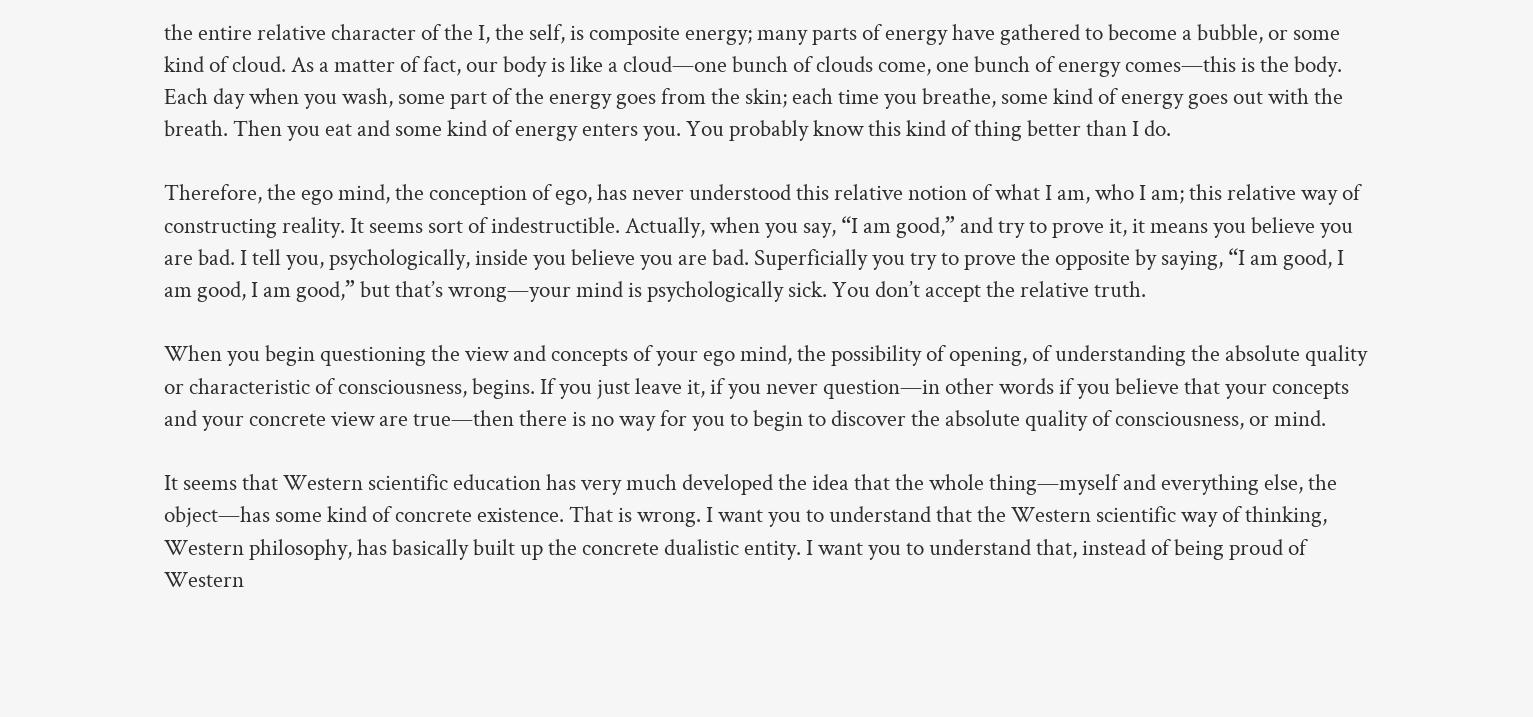the entire relative character of the I, the self, is composite energy; many parts of energy have gathered to become a bubble, or some kind of cloud. As a matter of fact, our body is like a cloud—one bunch of clouds come, one bunch of energy comes—this is the body. Each day when you wash, some part of the energy goes from the skin; each time you breathe, some kind of energy goes out with the breath. Then you eat and some kind of energy enters you. You probably know this kind of thing better than I do.

Therefore, the ego mind, the conception of ego, has never understood this relative notion of what I am, who I am; this relative way of constructing reality. It seems sort of indestructible. Actually, when you say, “I am good,” and try to prove it, it means you believe you are bad. I tell you, psychologically, inside you believe you are bad. Superficially you try to prove the opposite by saying, “I am good, I am good, I am good,” but that’s wrong—your mind is psychologically sick. You don’t accept the relative truth.

When you begin questioning the view and concepts of your ego mind, the possibility of opening, of understanding the absolute quality or characteristic of consciousness, begins. If you just leave it, if you never question—in other words if you believe that your concepts and your concrete view are true—then there is no way for you to begin to discover the absolute quality of consciousness, or mind.

It seems that Western scientific education has very much developed the idea that the whole thing—myself and everything else, the object—has some kind of concrete existence. That is wrong. I want you to understand that the Western scientific way of thinking, Western philosophy, has basically built up the concrete dualistic entity. I want you to understand that, instead of being proud of Western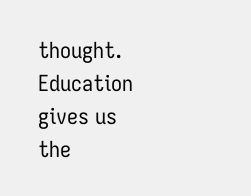thought. Education gives us the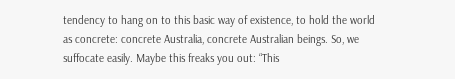tendency to hang on to this basic way of existence, to hold the world as concrete: concrete Australia, concrete Australian beings. So, we suffocate easily. Maybe this freaks you out: “This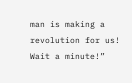man is making a revolution for us! Wait a minute!”